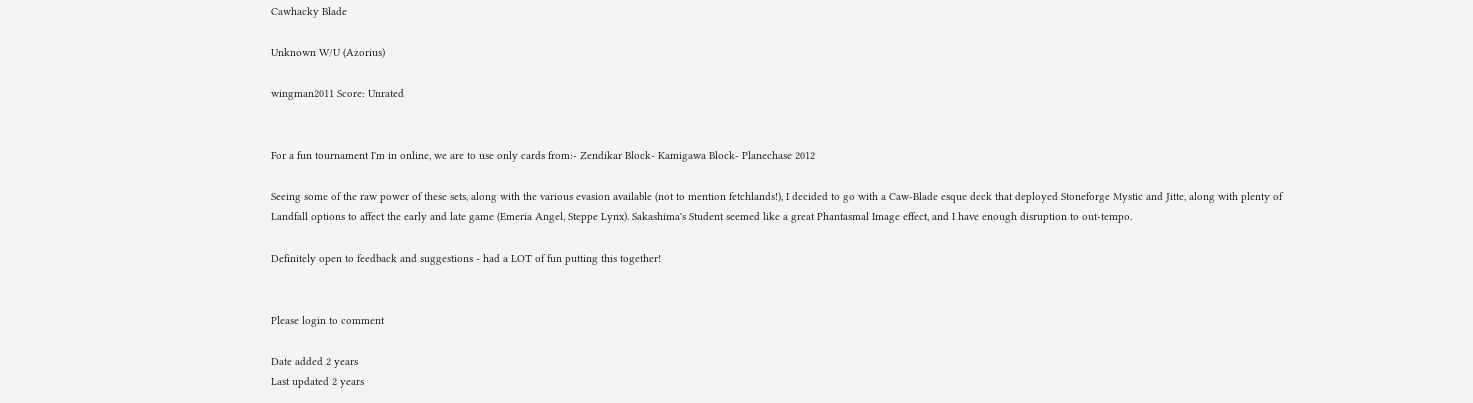Cawhacky Blade

Unknown W/U (Azorius)

wingman2011 Score: Unrated


For a fun tournament I'm in online, we are to use only cards from:- Zendikar Block- Kamigawa Block- Planechase 2012

Seeing some of the raw power of these sets, along with the various evasion available (not to mention fetchlands!), I decided to go with a Caw-Blade esque deck that deployed Stoneforge Mystic and Jitte, along with plenty of Landfall options to affect the early and late game (Emeria Angel, Steppe Lynx). Sakashima's Student seemed like a great Phantasmal Image effect, and I have enough disruption to out-tempo.

Definitely open to feedback and suggestions - had a LOT of fun putting this together!


Please login to comment

Date added 2 years
Last updated 2 years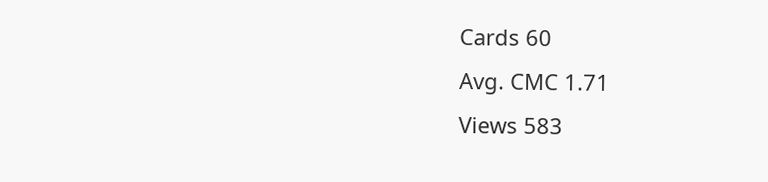Cards 60
Avg. CMC 1.71
Views 583